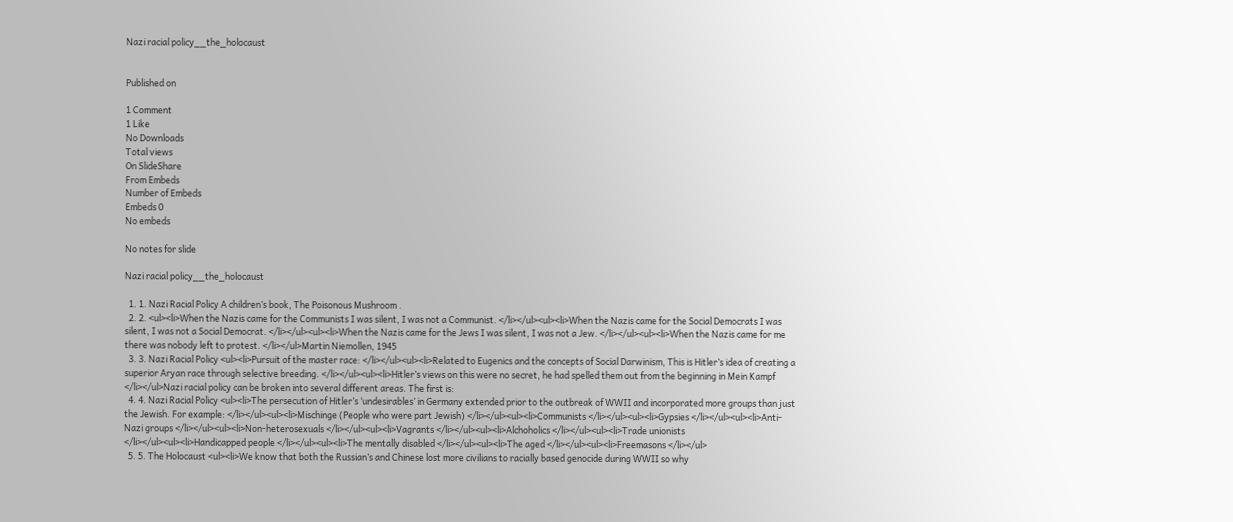Nazi racial policy__the_holocaust


Published on

1 Comment
1 Like
No Downloads
Total views
On SlideShare
From Embeds
Number of Embeds
Embeds 0
No embeds

No notes for slide

Nazi racial policy__the_holocaust

  1. 1. Nazi Racial Policy A children’s book, The Poisonous Mushroom .
  2. 2. <ul><li>When the Nazis came for the Communists I was silent, I was not a Communist. </li></ul><ul><li>When the Nazis came for the Social Democrats I was silent, I was not a Social Democrat. </li></ul><ul><li>When the Nazis came for the Jews I was silent, I was not a Jew. </li></ul><ul><li>When the Nazis came for me there was nobody left to protest. </li></ul>Martin Niemollen, 1945
  3. 3. Nazi Racial Policy <ul><li>Pursuit of the master race: </li></ul><ul><li>Related to Eugenics and the concepts of Social Darwinism, This is Hitler’s idea of creating a superior Aryan race through selective breeding. </li></ul><ul><li>Hitler’s views on this were no secret, he had spelled them out from the beginning in Mein Kampf </li></ul>Nazi racial policy can be broken into several different areas. The first is:
  4. 4. Nazi Racial Policy <ul><li>The persecution of Hitler’s ‘undesirables’ in Germany extended prior to the outbreak of WWII and incorporated more groups than just the Jewish. For example: </li></ul><ul><li>Mischinge (People who were part Jewish) </li></ul><ul><li>Communists </li></ul><ul><li>Gypsies </li></ul><ul><li>Anti-Nazi groups </li></ul><ul><li>Non-heterosexuals </li></ul><ul><li>Vagrants </li></ul><ul><li>Alchoholics </li></ul><ul><li>Trade unionists </li></ul><ul><li>Handicapped people </li></ul><ul><li>The mentally disabled </li></ul><ul><li>The aged </li></ul><ul><li>Freemasons </li></ul>
  5. 5. The Holocaust <ul><li>We know that both the Russian’s and Chinese lost more civilians to racially based genocide during WWII so why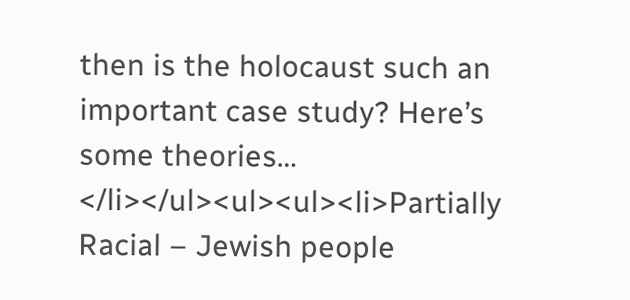then is the holocaust such an important case study? Here’s some theories… </li></ul><ul><ul><li>Partially Racial – Jewish people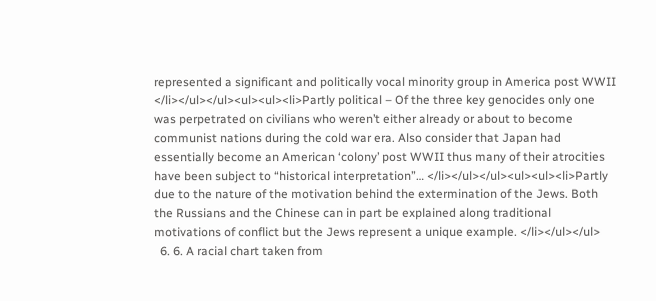represented a significant and politically vocal minority group in America post WWII </li></ul></ul><ul><ul><li>Partly political – Of the three key genocides only one was perpetrated on civilians who weren’t either already or about to become communist nations during the cold war era. Also consider that Japan had essentially become an American ‘colony’ post WWII thus many of their atrocities have been subject to “historical interpretation”… </li></ul></ul><ul><ul><li>Partly due to the nature of the motivation behind the extermination of the Jews. Both the Russians and the Chinese can in part be explained along traditional motivations of conflict but the Jews represent a unique example. </li></ul></ul>
  6. 6. A racial chart taken from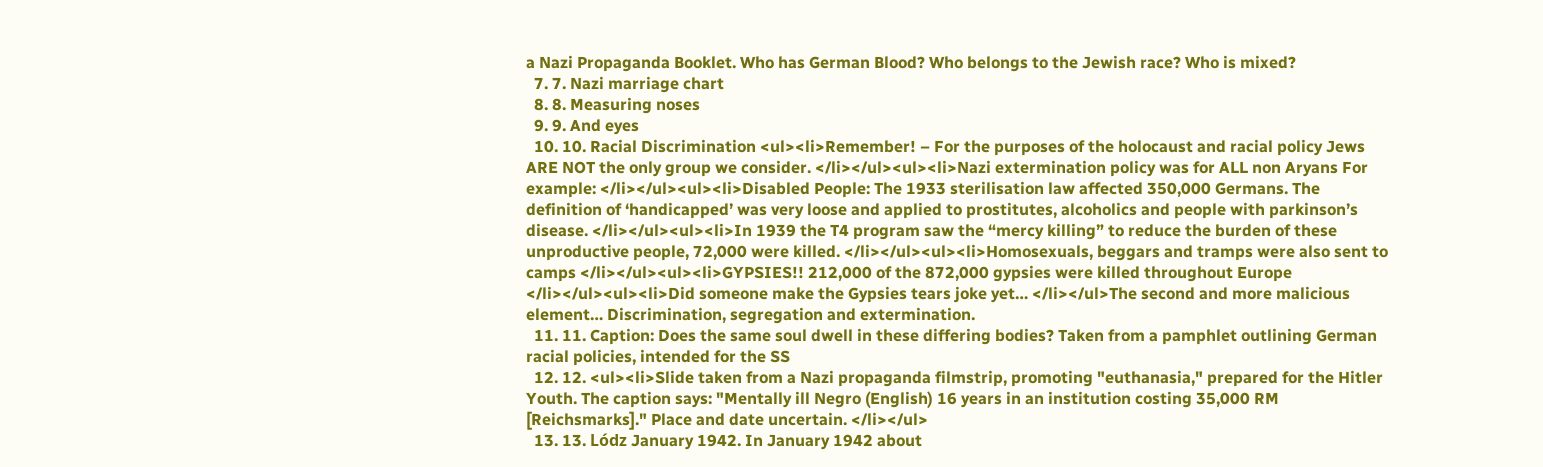a Nazi Propaganda Booklet. Who has German Blood? Who belongs to the Jewish race? Who is mixed?
  7. 7. Nazi marriage chart
  8. 8. Measuring noses
  9. 9. And eyes
  10. 10. Racial Discrimination <ul><li>Remember! – For the purposes of the holocaust and racial policy Jews ARE NOT the only group we consider. </li></ul><ul><li>Nazi extermination policy was for ALL non Aryans For example: </li></ul><ul><li>Disabled People: The 1933 sterilisation law affected 350,000 Germans. The definition of ‘handicapped’ was very loose and applied to prostitutes, alcoholics and people with parkinson’s disease. </li></ul><ul><li>In 1939 the T4 program saw the “mercy killing” to reduce the burden of these unproductive people, 72,000 were killed. </li></ul><ul><li>Homosexuals, beggars and tramps were also sent to camps </li></ul><ul><li>GYPSIES!! 212,000 of the 872,000 gypsies were killed throughout Europe </li></ul><ul><li>Did someone make the Gypsies tears joke yet… </li></ul>The second and more malicious element… Discrimination, segregation and extermination.
  11. 11. Caption: Does the same soul dwell in these differing bodies? Taken from a pamphlet outlining German racial policies, intended for the SS
  12. 12. <ul><li>Slide taken from a Nazi propaganda filmstrip, promoting "euthanasia," prepared for the Hitler Youth. The caption says: "Mentally ill Negro (English) 16 years in an institution costing 35,000 RM [Reichsmarks]." Place and date uncertain. </li></ul>
  13. 13. Lódz January 1942. In January 1942 about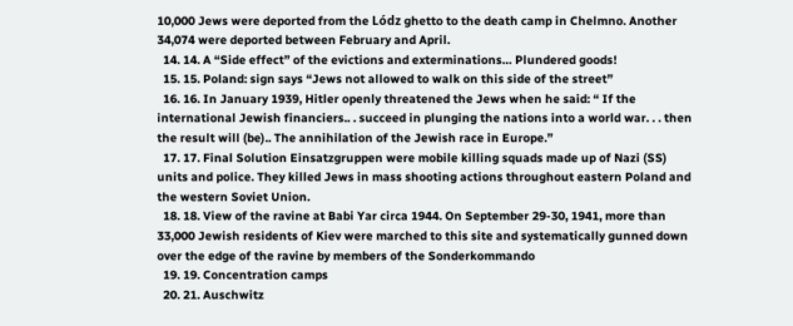10,000 Jews were deported from the Lódz ghetto to the death camp in Chelmno. Another 34,074 were deported between February and April.
  14. 14. A “Side effect” of the evictions and exterminations… Plundered goods!
  15. 15. Poland: sign says “Jews not allowed to walk on this side of the street”
  16. 16. In January 1939, Hitler openly threatened the Jews when he said: “ If the international Jewish financiers.. . succeed in plunging the nations into a world war. . . then the result will (be).. The annihilation of the Jewish race in Europe.”
  17. 17. Final Solution Einsatzgruppen were mobile killing squads made up of Nazi (SS) units and police. They killed Jews in mass shooting actions throughout eastern Poland and the western Soviet Union.
  18. 18. View of the ravine at Babi Yar circa 1944. On September 29-30, 1941, more than 33,000 Jewish residents of Kiev were marched to this site and systematically gunned down over the edge of the ravine by members of the Sonderkommando
  19. 19. Concentration camps
  20. 21. Auschwitz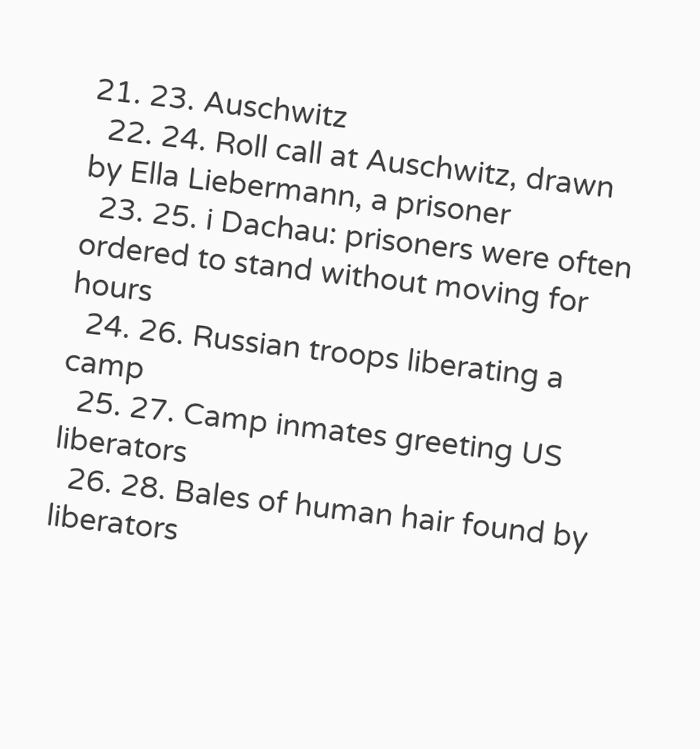21. 23. Auschwitz
  22. 24. Roll call at Auschwitz, drawn by Ella Liebermann, a prisoner
  23. 25. i Dachau: prisoners were often ordered to stand without moving for hours
  24. 26. Russian troops liberating a camp
  25. 27. Camp inmates greeting US liberators
  26. 28. Bales of human hair found by liberators